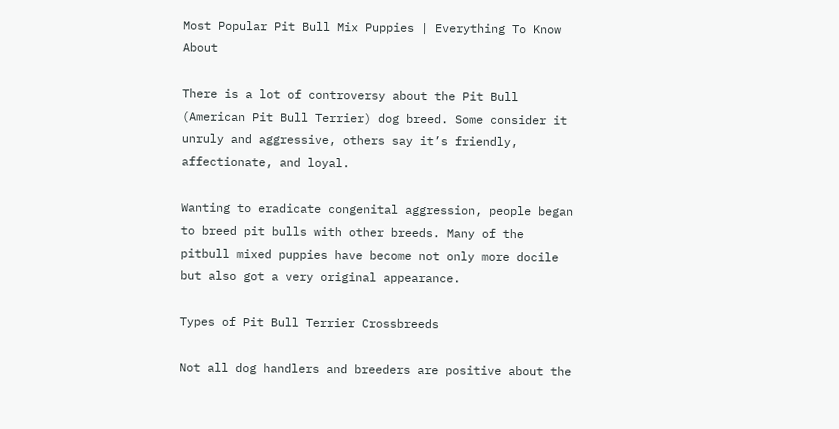Most Popular Pit Bull Mix Puppies | Everything To Know About

There is a lot of controversy about the Pit Bull (American Pit Bull Terrier) dog breed. Some consider it unruly and aggressive, others say it’s friendly, affectionate, and loyal.

Wanting to eradicate congenital aggression, people began to breed pit bulls with other breeds. Many of the pitbull mixed puppies have become not only more docile but also got a very original appearance.

Types of Pit Bull Terrier Crossbreeds

Not all dog handlers and breeders are positive about the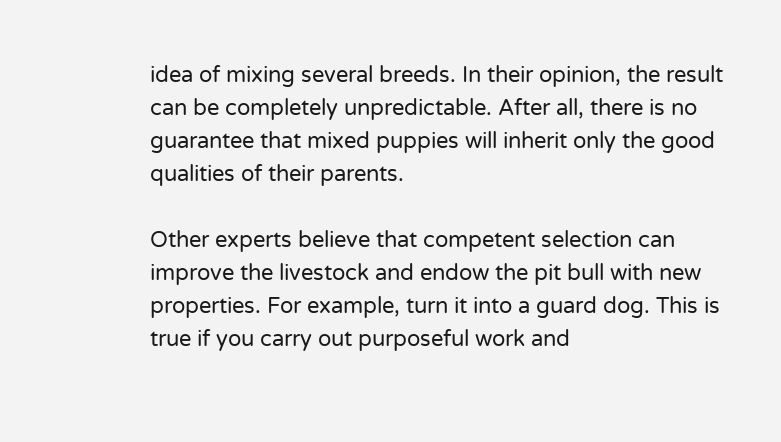idea of mixing several breeds. In their opinion, the result can be completely unpredictable. After all, there is no guarantee that mixed puppies will inherit only the good qualities of their parents.

Other experts believe that competent selection can improve the livestock and endow the pit bull with new properties. For example, turn it into a guard dog. This is true if you carry out purposeful work and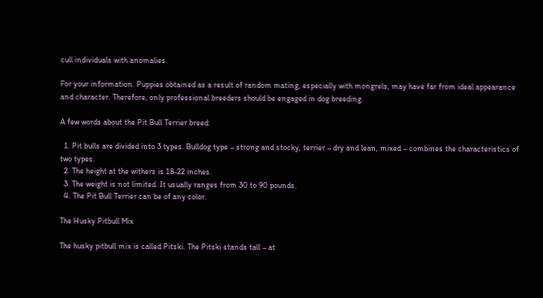cull individuals with anomalies.

For your information. Puppies obtained as a result of random mating, especially with mongrels, may have far from ideal appearance and character. Therefore, only professional breeders should be engaged in dog breeding.

A few words about the Pit Bull Terrier breed:

  1. Pit bulls are divided into 3 types. Bulldog type – strong and stocky, terrier – dry and lean, mixed – combines the characteristics of two types.
  2. The height at the withers is 18-22 inches.
  3. The weight is not limited. It usually ranges from 30 to 90 pounds.
  4. The Pit Bull Terrier can be of any color.

The Husky Pitbull Mix

The husky pitbull mix is called Pitski. The Pitski stands tall – at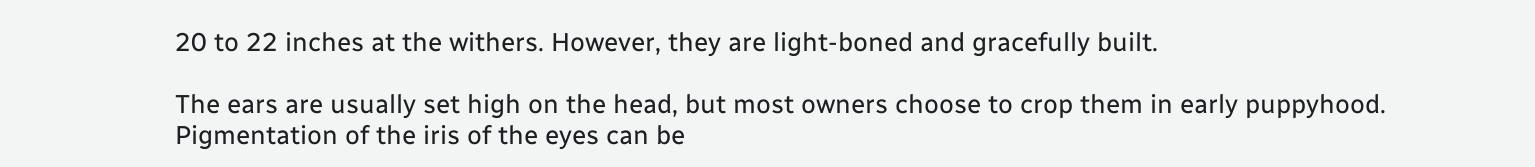20 to 22 inches at the withers. However, they are light-boned and gracefully built.

The ears are usually set high on the head, but most owners choose to crop them in early puppyhood. Pigmentation of the iris of the eyes can be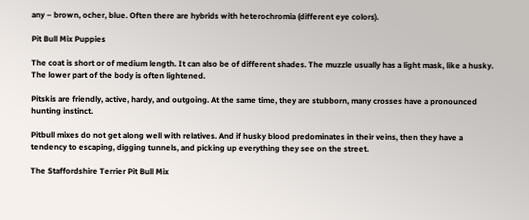any – brown, ocher, blue. Often there are hybrids with heterochromia (different eye colors).

Pit Bull Mix Puppies

The coat is short or of medium length. It can also be of different shades. The muzzle usually has a light mask, like a husky. The lower part of the body is often lightened.

Pitskis are friendly, active, hardy, and outgoing. At the same time, they are stubborn, many crosses have a pronounced hunting instinct.

Pitbull mixes do not get along well with relatives. And if husky blood predominates in their veins, then they have a tendency to escaping, digging tunnels, and picking up everything they see on the street.

The Staffordshire Terrier Pit Bull Mix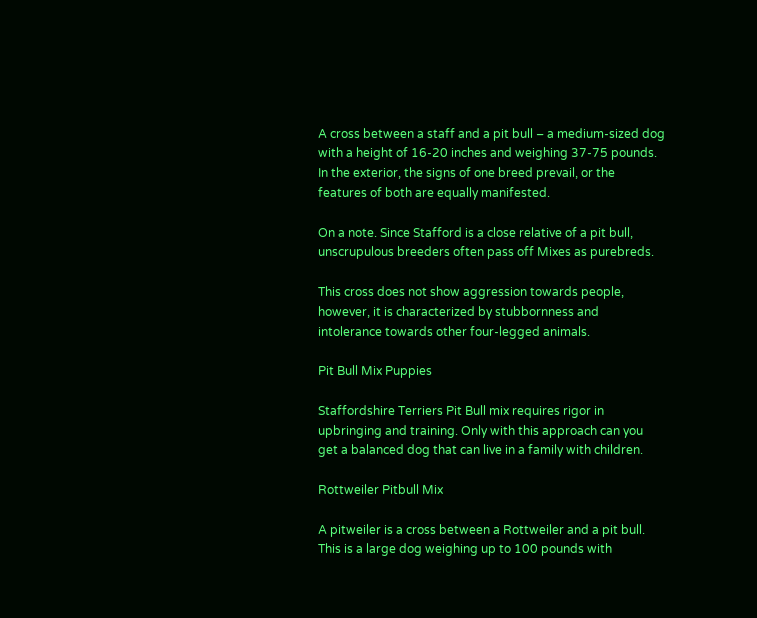A cross between a staff and a pit bull – a medium-sized dog with a height of 16-20 inches and weighing 37-75 pounds. In the exterior, the signs of one breed prevail, or the features of both are equally manifested.

On a note. Since Stafford is a close relative of a pit bull, unscrupulous breeders often pass off Mixes as purebreds.

This cross does not show aggression towards people, however, it is characterized by stubbornness and intolerance towards other four-legged animals.

Pit Bull Mix Puppies

Staffordshire Terriers Pit Bull mix requires rigor in upbringing and training. Only with this approach can you get a balanced dog that can live in a family with children.

Rottweiler Pitbull Mix

A pitweiler is a cross between a Rottweiler and a pit bull. This is a large dog weighing up to 100 pounds with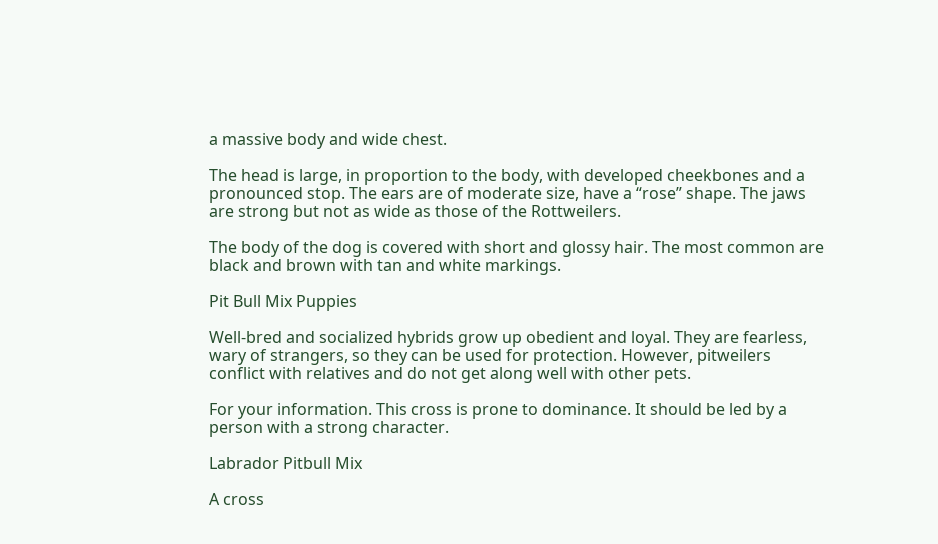a massive body and wide chest.

The head is large, in proportion to the body, with developed cheekbones and a pronounced stop. The ears are of moderate size, have a “rose” shape. The jaws are strong but not as wide as those of the Rottweilers.

The body of the dog is covered with short and glossy hair. The most common are black and brown with tan and white markings.

Pit Bull Mix Puppies

Well-bred and socialized hybrids grow up obedient and loyal. They are fearless, wary of strangers, so they can be used for protection. However, pitweilers conflict with relatives and do not get along well with other pets.

For your information. This cross is prone to dominance. It should be led by a person with a strong character.

Labrador Pitbull Mix

A cross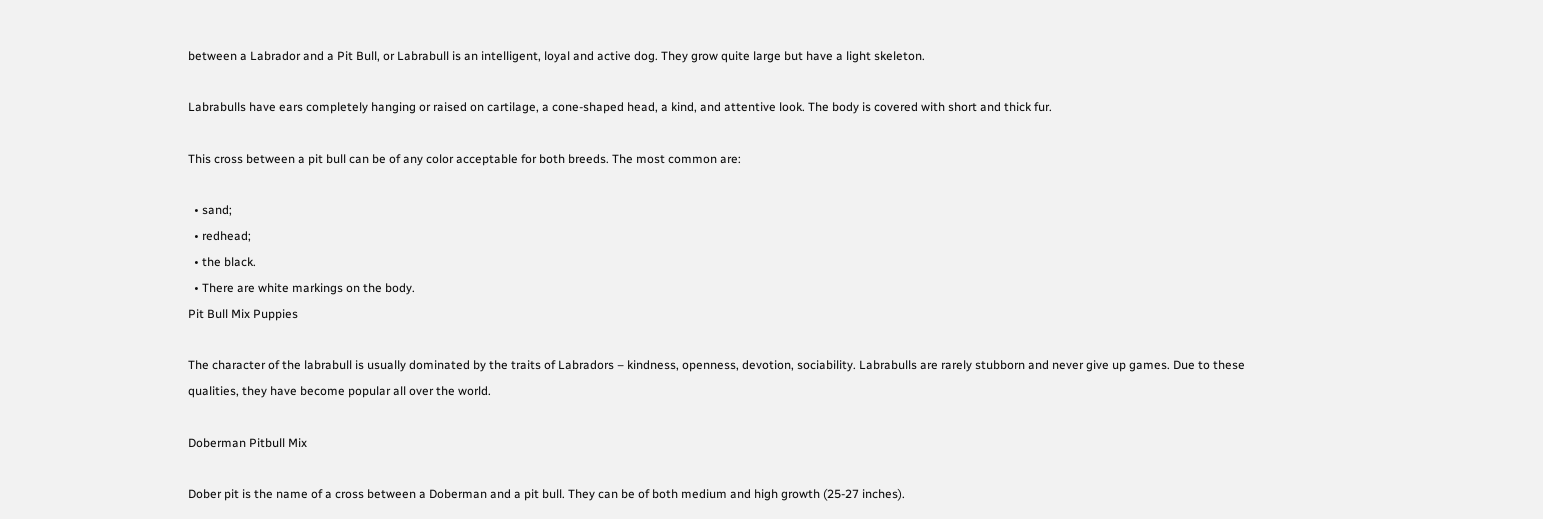between a Labrador and a Pit Bull, or Labrabull is an intelligent, loyal and active dog. They grow quite large but have a light skeleton.

Labrabulls have ears completely hanging or raised on cartilage, a cone-shaped head, a kind, and attentive look. The body is covered with short and thick fur.

This cross between a pit bull can be of any color acceptable for both breeds. The most common are:

  • sand;
  • redhead;
  • the black.
  • There are white markings on the body.
Pit Bull Mix Puppies

The character of the labrabull is usually dominated by the traits of Labradors – kindness, openness, devotion, sociability. Labrabulls are rarely stubborn and never give up games. Due to these qualities, they have become popular all over the world.

Doberman Pitbull Mix

Dober pit is the name of a cross between a Doberman and a pit bull. They can be of both medium and high growth (25-27 inches).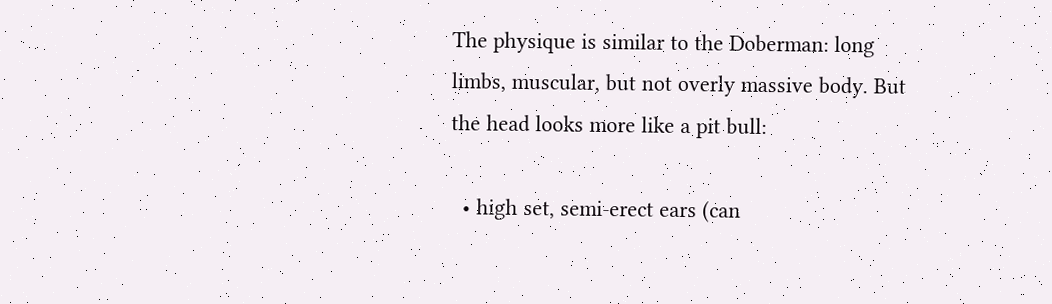The physique is similar to the Doberman: long limbs, muscular, but not overly massive body. But the head looks more like a pit bull:

  • high set, semi-erect ears (can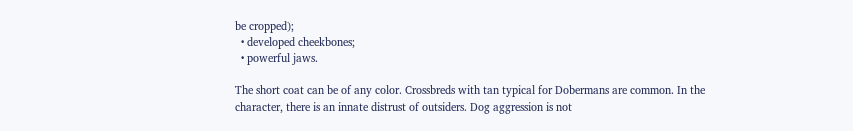be cropped);
  • developed cheekbones;
  • powerful jaws.

The short coat can be of any color. Crossbreds with tan typical for Dobermans are common. In the character, there is an innate distrust of outsiders. Dog aggression is not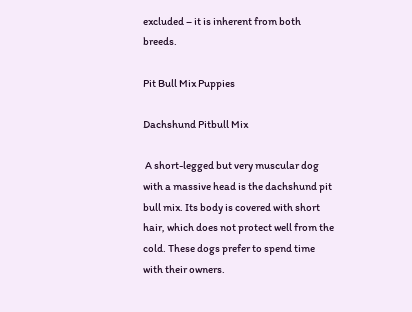excluded – it is inherent from both breeds.

Pit Bull Mix Puppies

Dachshund Pitbull Mix

 A short-legged but very muscular dog with a massive head is the dachshund pit bull mix. Its body is covered with short hair, which does not protect well from the cold. These dogs prefer to spend time with their owners.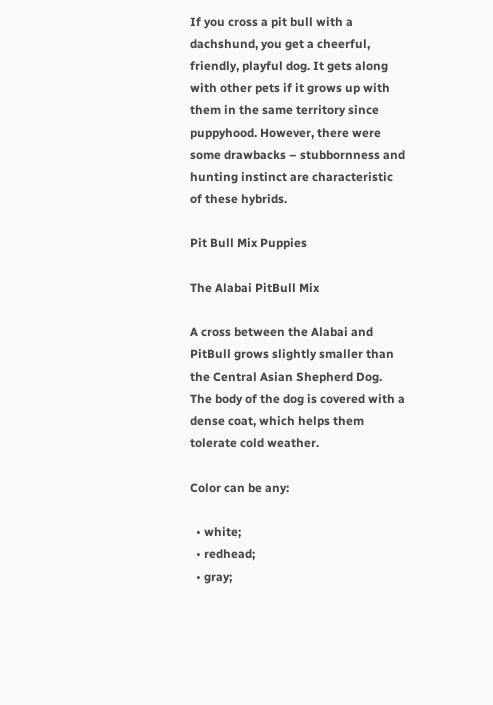If you cross a pit bull with a dachshund, you get a cheerful, friendly, playful dog. It gets along with other pets if it grows up with them in the same territory since puppyhood. However, there were some drawbacks – stubbornness and hunting instinct are characteristic of these hybrids.

Pit Bull Mix Puppies

The Alabai PitBull Mix

A cross between the Alabai and PitBull grows slightly smaller than the Central Asian Shepherd Dog. The body of the dog is covered with a dense coat, which helps them tolerate cold weather.

Color can be any:

  • white;
  • redhead;
  • gray;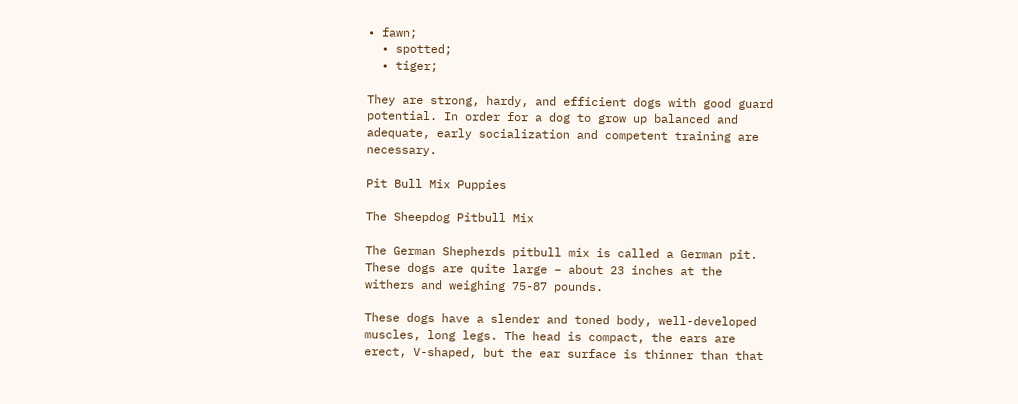• fawn;
  • spotted;
  • tiger;

They are strong, hardy, and efficient dogs with good guard potential. In order for a dog to grow up balanced and adequate, early socialization and competent training are necessary.

Pit Bull Mix Puppies

The Sheepdog Pitbull Mix

The German Shepherds pitbull mix is called a German pit. These dogs are quite large – about 23 inches at the withers and weighing 75-87 pounds.

These dogs have a slender and toned body, well-developed muscles, long legs. The head is compact, the ears are erect, V-shaped, but the ear surface is thinner than that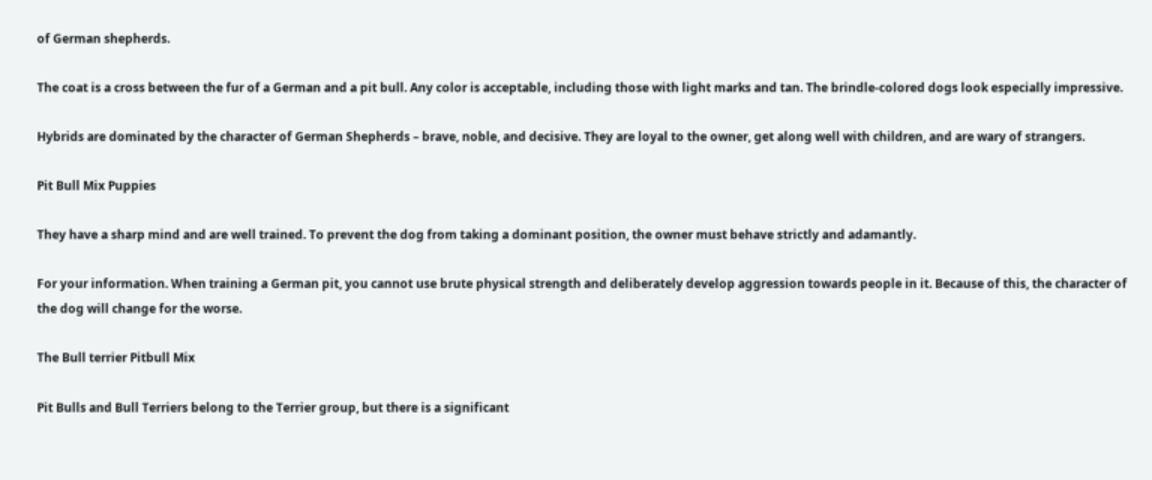of German shepherds.

The coat is a cross between the fur of a German and a pit bull. Any color is acceptable, including those with light marks and tan. The brindle-colored dogs look especially impressive.

Hybrids are dominated by the character of German Shepherds – brave, noble, and decisive. They are loyal to the owner, get along well with children, and are wary of strangers.

Pit Bull Mix Puppies

They have a sharp mind and are well trained. To prevent the dog from taking a dominant position, the owner must behave strictly and adamantly.

For your information. When training a German pit, you cannot use brute physical strength and deliberately develop aggression towards people in it. Because of this, the character of the dog will change for the worse.

The Bull terrier Pitbull Mix

Pit Bulls and Bull Terriers belong to the Terrier group, but there is a significant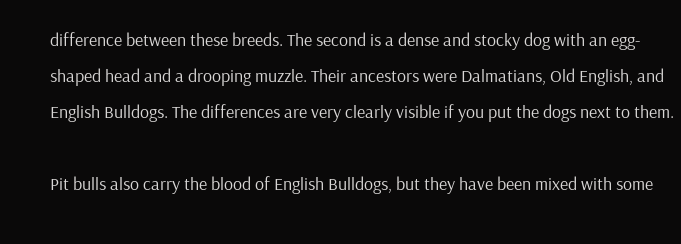difference between these breeds. The second is a dense and stocky dog with an egg-shaped head and a drooping muzzle. Their ancestors were Dalmatians, Old English, and English Bulldogs. The differences are very clearly visible if you put the dogs next to them.

Pit bulls also carry the blood of English Bulldogs, but they have been mixed with some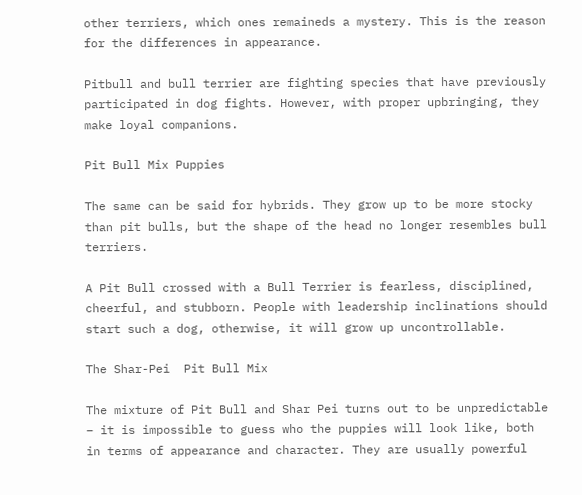other terriers, which ones remaineds a mystery. This is the reason for the differences in appearance.

Pitbull and bull terrier are fighting species that have previously participated in dog fights. However, with proper upbringing, they make loyal companions.

Pit Bull Mix Puppies

The same can be said for hybrids. They grow up to be more stocky than pit bulls, but the shape of the head no longer resembles bull terriers.

A Pit Bull crossed with a Bull Terrier is fearless, disciplined, cheerful, and stubborn. People with leadership inclinations should start such a dog, otherwise, it will grow up uncontrollable.

The Shar-Pei  Pit Bull Mix

The mixture of Pit Bull and Shar Pei turns out to be unpredictable – it is impossible to guess who the puppies will look like, both in terms of appearance and character. They are usually powerful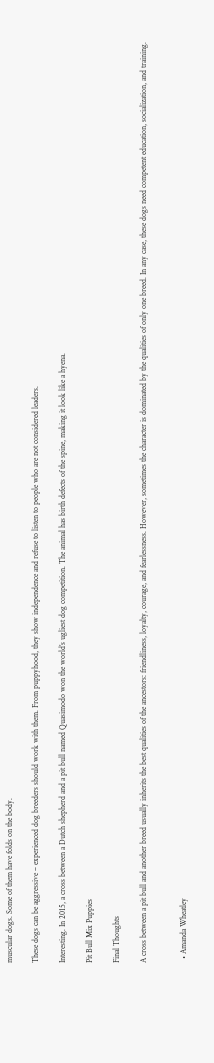muscular dogs. Some of them have folds on the body.

These dogs can be aggressive – experienced dog breeders should work with them. From puppyhood, they show independence and refuse to listen to people who are not considered leaders.

Interesting. In 2015, a cross between a Dutch shepherd and a pit bull named Quasimodo won the world’s ugliest dog competition. The animal has birth defects of the spine, making it look like a hyena.

Pit Bull Mix Puppies

Final Thoughts

A cross between a pit bull and another breed usually inherits the best qualities of the ancestors: friendliness, loyalty, courage, and fearlessness. However, sometimes the character is dominated by the qualities of only one breed. In any case, these dogs need competent education, socialization, and training.


  • Amanda Wheatley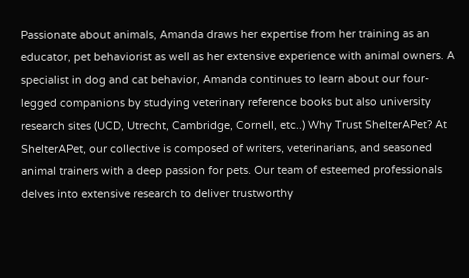Passionate about animals, Amanda draws her expertise from her training as an educator, pet behaviorist as well as her extensive experience with animal owners. A specialist in dog and cat behavior, Amanda continues to learn about our four-legged companions by studying veterinary reference books but also university research sites (UCD, Utrecht, Cambridge, Cornell, etc..) Why Trust ShelterAPet? At ShelterAPet, our collective is composed of writers, veterinarians, and seasoned animal trainers with a deep passion for pets. Our team of esteemed professionals delves into extensive research to deliver trustworthy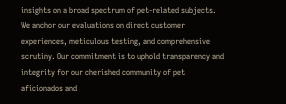insights on a broad spectrum of pet-related subjects. We anchor our evaluations on direct customer experiences, meticulous testing, and comprehensive scrutiny. Our commitment is to uphold transparency and integrity for our cherished community of pet aficionados and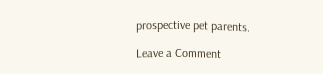prospective pet parents.

Leave a Comment